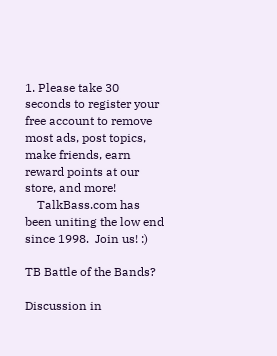1. Please take 30 seconds to register your free account to remove most ads, post topics, make friends, earn reward points at our store, and more!
    TalkBass.com has been uniting the low end since 1998.  Join us! :)

TB Battle of the Bands?

Discussion in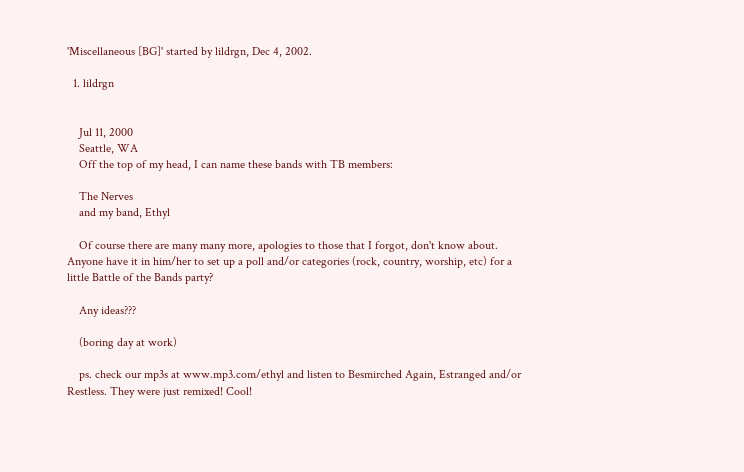'Miscellaneous [BG]' started by lildrgn, Dec 4, 2002.

  1. lildrgn


    Jul 11, 2000
    Seattle, WA
    Off the top of my head, I can name these bands with TB members:

    The Nerves
    and my band, Ethyl

    Of course there are many many more, apologies to those that I forgot, don't know about. Anyone have it in him/her to set up a poll and/or categories (rock, country, worship, etc) for a little Battle of the Bands party?

    Any ideas???

    (boring day at work)

    ps. check our mp3s at www.mp3.com/ethyl and listen to Besmirched Again, Estranged and/or Restless. They were just remixed! Cool!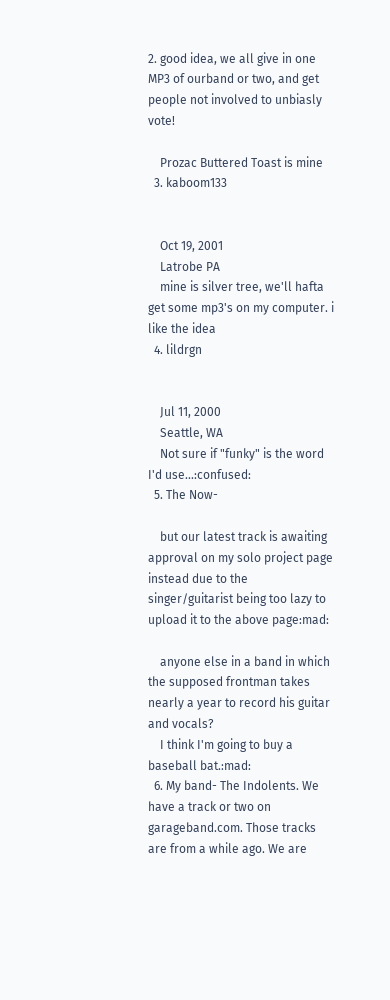2. good idea, we all give in one MP3 of ourband or two, and get people not involved to unbiasly vote!

    Prozac Buttered Toast is mine
  3. kaboom133


    Oct 19, 2001
    Latrobe PA
    mine is silver tree, we'll hafta get some mp3's on my computer. i like the idea
  4. lildrgn


    Jul 11, 2000
    Seattle, WA
    Not sure if "funky" is the word I'd use...:confused:
  5. The Now-

    but our latest track is awaiting approval on my solo project page instead due to the singer/guitarist being too lazy to upload it to the above page:mad:

    anyone else in a band in which the supposed frontman takes nearly a year to record his guitar and vocals?
    I think I'm going to buy a baseball bat.:mad:
  6. My band- The Indolents. We have a track or two on garageband.com. Those tracks are from a while ago. We are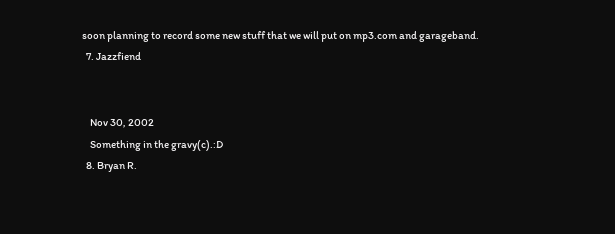soon planning to record some new stuff that we will put on mp3.com and garageband.
  7. Jazzfiend


    Nov 30, 2002
    Something in the gravy(c).:D
  8. Bryan R.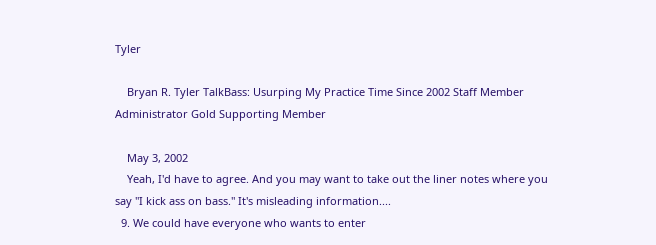Tyler

    Bryan R. Tyler TalkBass: Usurping My Practice Time Since 2002 Staff Member Administrator Gold Supporting Member

    May 3, 2002
    Yeah, I'd have to agree. And you may want to take out the liner notes where you say "I kick ass on bass." It's misleading information....
  9. We could have everyone who wants to enter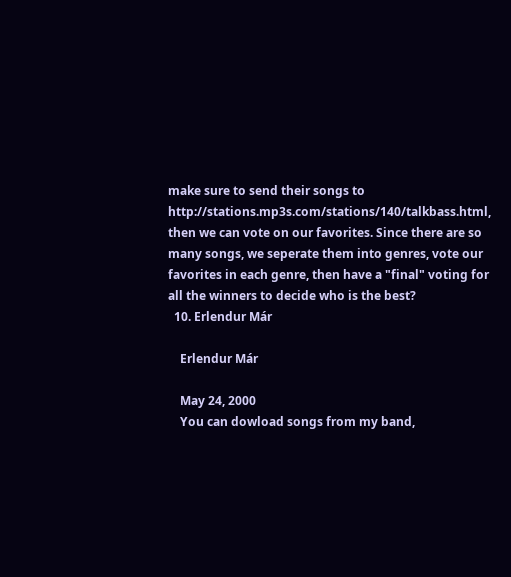make sure to send their songs to http://stations.mp3s.com/stations/140/talkbass.html, then we can vote on our favorites. Since there are so many songs, we seperate them into genres, vote our favorites in each genre, then have a "final" voting for all the winners to decide who is the best?
  10. Erlendur Már

    Erlendur Már

    May 24, 2000
    You can dowload songs from my band,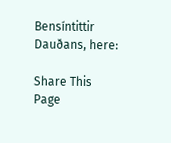Bensíntittir Dauðans, here:

Share This Page